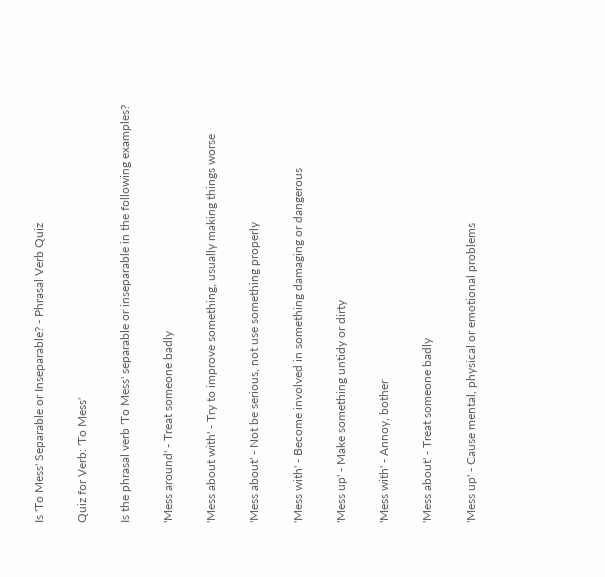Is 'To Mess' Separable or Inseparable? - Phrasal Verb Quiz

Quiz for Verb: 'To Mess'

Is the phrasal verb 'To Mess' separable or inseparable in the following examples?

'Mess around' - Treat someone badly

'Mess about with' - Try to improve something, usually making things worse

'Mess about' - Not be serious, not use something properly

'Mess with' - Become involved in something damaging or dangerous

'Mess up' - Make something untidy or dirty

'Mess with' - Annoy, bother

'Mess about' - Treat someone badly

'Mess up' - Cause mental, physical or emotional problems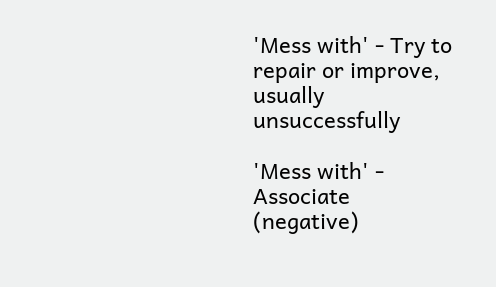'Mess with' - Try to repair or improve, usually unsuccessfully

'Mess with' - Associate (negative)